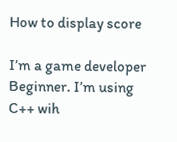How to display score

I’m a game developer Beginner. I’m using C++ wih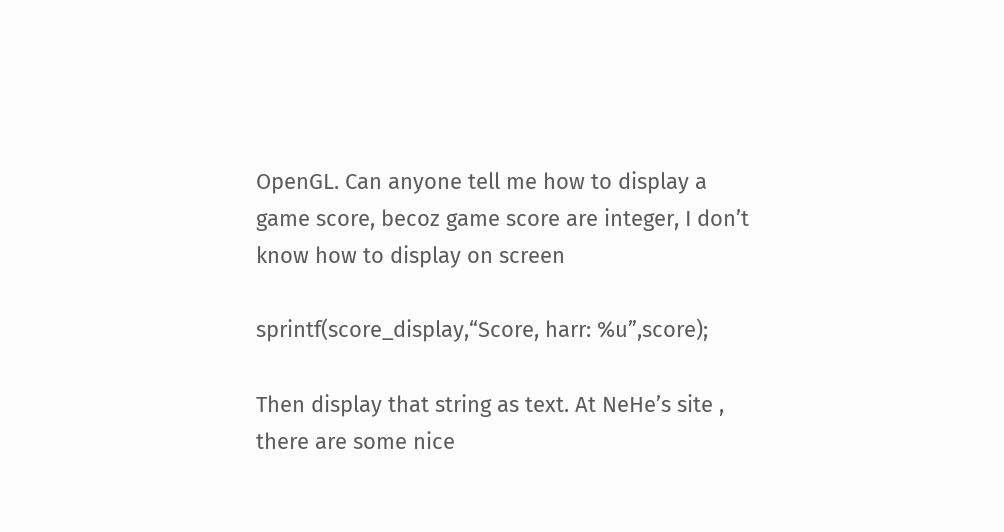OpenGL. Can anyone tell me how to display a game score, becoz game score are integer, I don’t know how to display on screen

sprintf(score_display,“Score, harr: %u”,score);

Then display that string as text. At NeHe’s site , there are some nice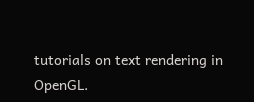tutorials on text rendering in OpenGL.